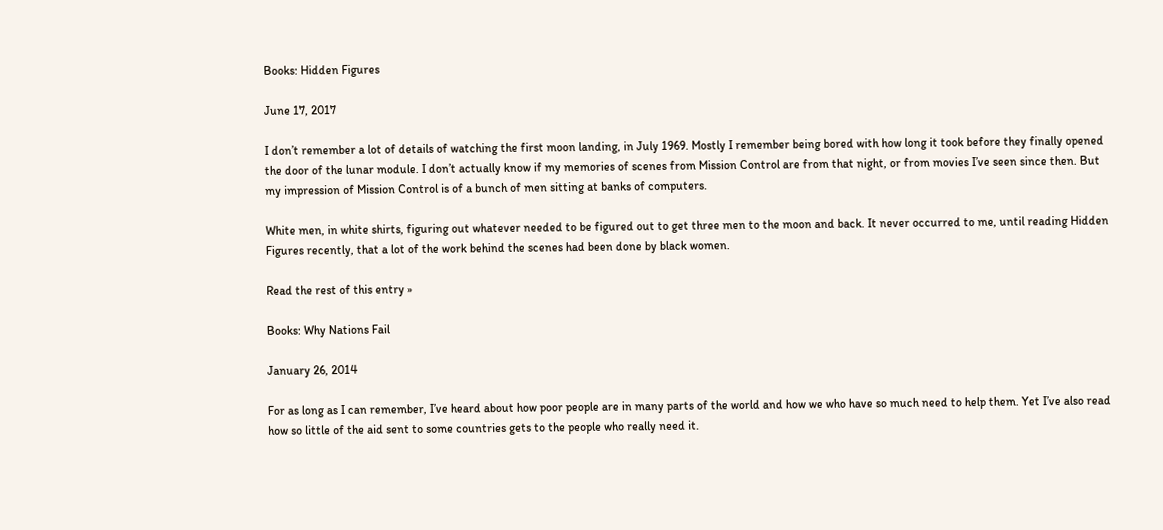Books: Hidden Figures

June 17, 2017

I don’t remember a lot of details of watching the first moon landing, in July 1969. Mostly I remember being bored with how long it took before they finally opened the door of the lunar module. I don’t actually know if my memories of scenes from Mission Control are from that night, or from movies I’ve seen since then. But my impression of Mission Control is of a bunch of men sitting at banks of computers.

White men, in white shirts, figuring out whatever needed to be figured out to get three men to the moon and back. It never occurred to me, until reading Hidden Figures recently, that a lot of the work behind the scenes had been done by black women.

Read the rest of this entry »

Books: Why Nations Fail

January 26, 2014

For as long as I can remember, I’ve heard about how poor people are in many parts of the world and how we who have so much need to help them. Yet I’ve also read how so little of the aid sent to some countries gets to the people who really need it.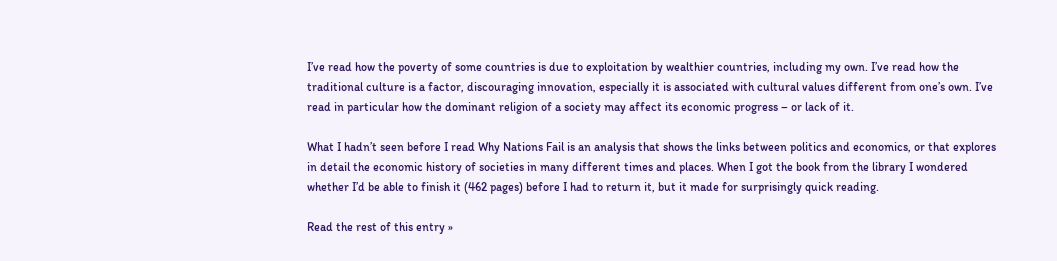I’ve read how the poverty of some countries is due to exploitation by wealthier countries, including my own. I’ve read how the traditional culture is a factor, discouraging innovation, especially it is associated with cultural values different from one’s own. I’ve read in particular how the dominant religion of a society may affect its economic progress – or lack of it.

What I hadn’t seen before I read Why Nations Fail is an analysis that shows the links between politics and economics, or that explores in detail the economic history of societies in many different times and places. When I got the book from the library I wondered whether I’d be able to finish it (462 pages) before I had to return it, but it made for surprisingly quick reading.

Read the rest of this entry »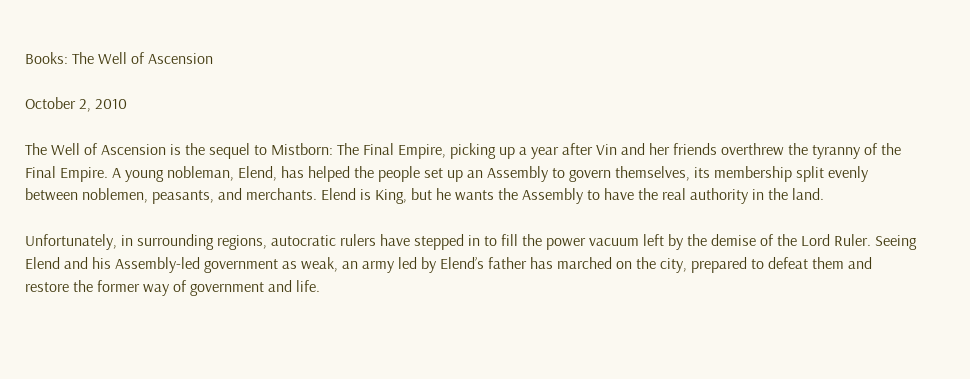Books: The Well of Ascension

October 2, 2010

The Well of Ascension is the sequel to Mistborn: The Final Empire, picking up a year after Vin and her friends overthrew the tyranny of the Final Empire. A young nobleman, Elend, has helped the people set up an Assembly to govern themselves, its membership split evenly between noblemen, peasants, and merchants. Elend is King, but he wants the Assembly to have the real authority in the land.

Unfortunately, in surrounding regions, autocratic rulers have stepped in to fill the power vacuum left by the demise of the Lord Ruler. Seeing Elend and his Assembly-led government as weak, an army led by Elend’s father has marched on the city, prepared to defeat them and restore the former way of government and life.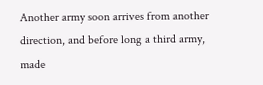Another army soon arrives from another direction, and before long a third army, made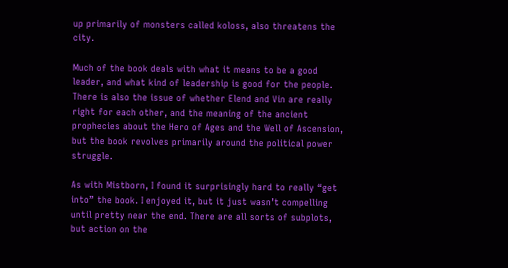up primarily of monsters called koloss, also threatens the city.

Much of the book deals with what it means to be a good leader, and what kind of leadership is good for the people. There is also the issue of whether Elend and Vin are really right for each other, and the meaning of the ancient prophecies about the Hero of Ages and the Well of Ascension, but the book revolves primarily around the political power struggle.

As with Mistborn, I found it surprisingly hard to really “get into” the book. I enjoyed it, but it just wasn’t compelling until pretty near the end. There are all sorts of subplots, but action on the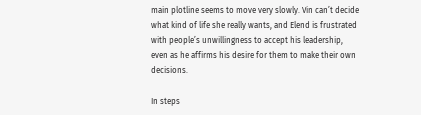main plotline seems to move very slowly. Vin can’t decide what kind of life she really wants, and Elend is frustrated with people’s unwillingness to accept his leadership, even as he affirms his desire for them to make their own decisions.

In steps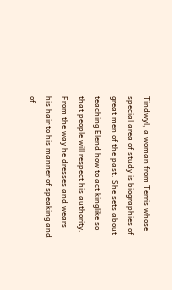Tindwyl, a woman from Terris whose special area of study is biographies of great men of the past. She sets about teaching Elend how to act kinglike so that people will respect his authority. From the way he dresses and wears his hair to his manner of speaking and of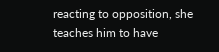reacting to opposition, she teaches him to have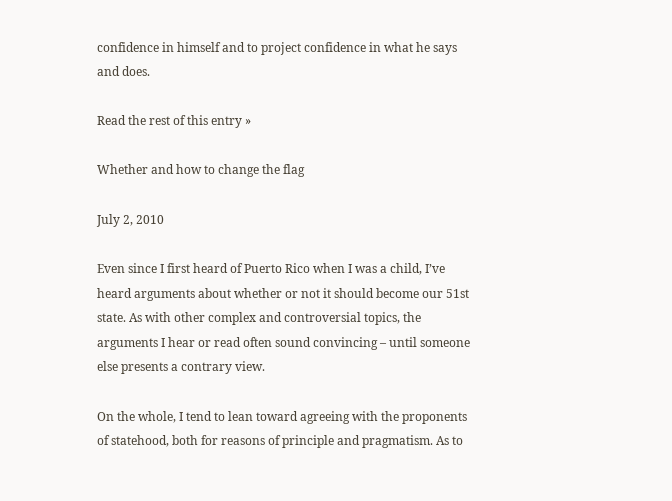confidence in himself and to project confidence in what he says and does.

Read the rest of this entry »

Whether and how to change the flag

July 2, 2010

Even since I first heard of Puerto Rico when I was a child, I’ve heard arguments about whether or not it should become our 51st state. As with other complex and controversial topics, the arguments I hear or read often sound convincing – until someone else presents a contrary view.

On the whole, I tend to lean toward agreeing with the proponents of statehood, both for reasons of principle and pragmatism. As to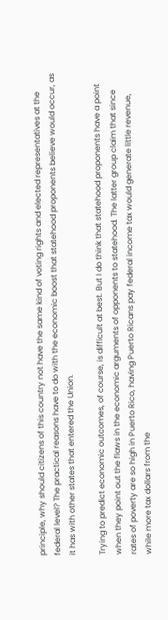principle, why should citizens of this country not have the same kind of voting rights and elected representatives at the federal level? The practical reasons have to do with the economic boost that statehood proponents believe would occur, as it has with other states that entered the Union.

Trying to predict economic outcomes, of course, is difficult at best. But I do think that statehood proponents have a point when they point out the flaws in the economic arguments of opponents to statehood. The latter group claim that since rates of poverty are so high in Puerto Rico, having Puerto Ricans pay federal income tax would generate little revenue, while more tax dollars from the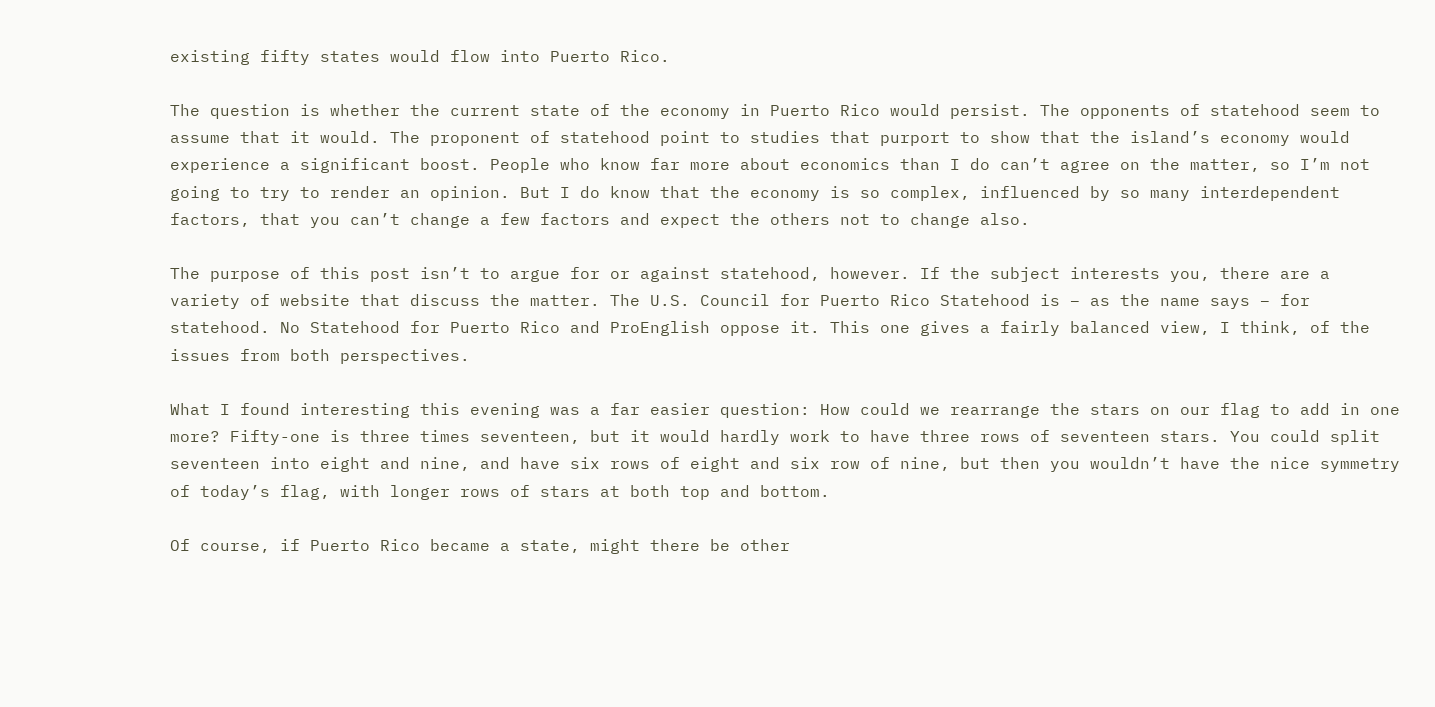existing fifty states would flow into Puerto Rico.

The question is whether the current state of the economy in Puerto Rico would persist. The opponents of statehood seem to assume that it would. The proponent of statehood point to studies that purport to show that the island’s economy would experience a significant boost. People who know far more about economics than I do can’t agree on the matter, so I’m not going to try to render an opinion. But I do know that the economy is so complex, influenced by so many interdependent factors, that you can’t change a few factors and expect the others not to change also.

The purpose of this post isn’t to argue for or against statehood, however. If the subject interests you, there are a variety of website that discuss the matter. The U.S. Council for Puerto Rico Statehood is – as the name says – for statehood. No Statehood for Puerto Rico and ProEnglish oppose it. This one gives a fairly balanced view, I think, of the issues from both perspectives.

What I found interesting this evening was a far easier question: How could we rearrange the stars on our flag to add in one more? Fifty-one is three times seventeen, but it would hardly work to have three rows of seventeen stars. You could split seventeen into eight and nine, and have six rows of eight and six row of nine, but then you wouldn’t have the nice symmetry of today’s flag, with longer rows of stars at both top and bottom.

Of course, if Puerto Rico became a state, might there be other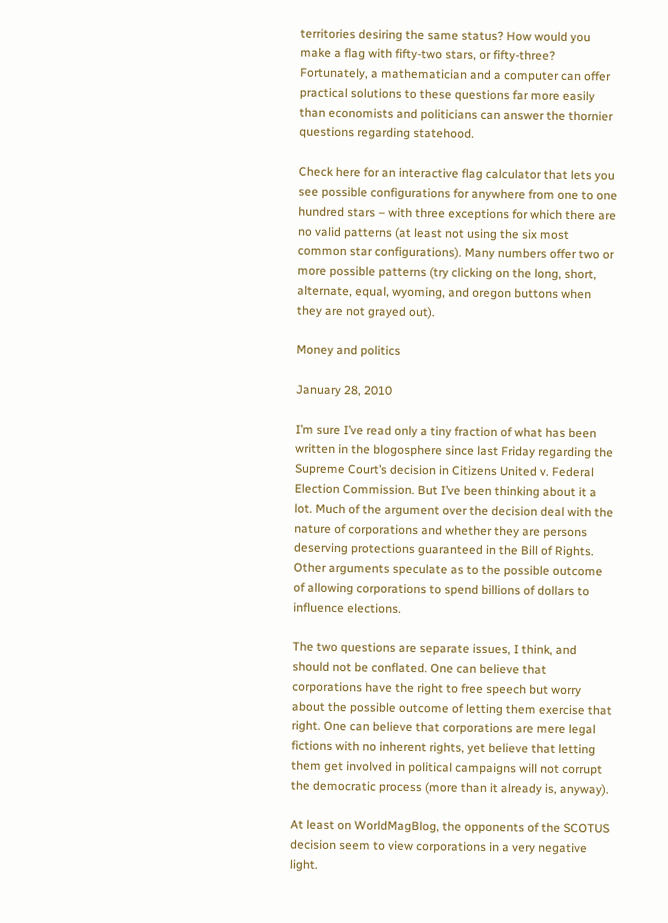territories desiring the same status? How would you make a flag with fifty-two stars, or fifty-three? Fortunately, a mathematician and a computer can offer practical solutions to these questions far more easily than economists and politicians can answer the thornier questions regarding statehood.

Check here for an interactive flag calculator that lets you see possible configurations for anywhere from one to one hundred stars – with three exceptions for which there are no valid patterns (at least not using the six most common star configurations). Many numbers offer two or more possible patterns (try clicking on the long, short, alternate, equal, wyoming, and oregon buttons when they are not grayed out).

Money and politics

January 28, 2010

I’m sure I’ve read only a tiny fraction of what has been written in the blogosphere since last Friday regarding the Supreme Court’s decision in Citizens United v. Federal Election Commission. But I’ve been thinking about it a lot. Much of the argument over the decision deal with the nature of corporations and whether they are persons deserving protections guaranteed in the Bill of Rights. Other arguments speculate as to the possible outcome of allowing corporations to spend billions of dollars to influence elections.

The two questions are separate issues, I think, and should not be conflated. One can believe that corporations have the right to free speech but worry about the possible outcome of letting them exercise that right. One can believe that corporations are mere legal fictions with no inherent rights, yet believe that letting them get involved in political campaigns will not corrupt the democratic process (more than it already is, anyway).

At least on WorldMagBlog, the opponents of the SCOTUS decision seem to view corporations in a very negative light.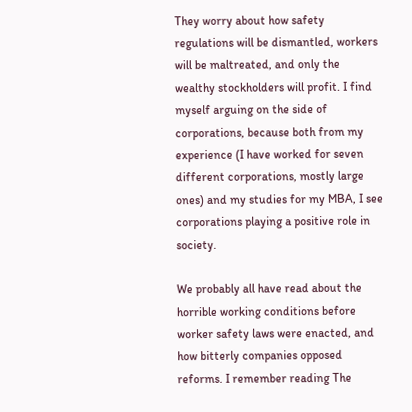They worry about how safety regulations will be dismantled, workers will be maltreated, and only the wealthy stockholders will profit. I find myself arguing on the side of corporations, because both from my experience (I have worked for seven different corporations, mostly large ones) and my studies for my MBA, I see corporations playing a positive role in society.

We probably all have read about the horrible working conditions before worker safety laws were enacted, and how bitterly companies opposed reforms. I remember reading The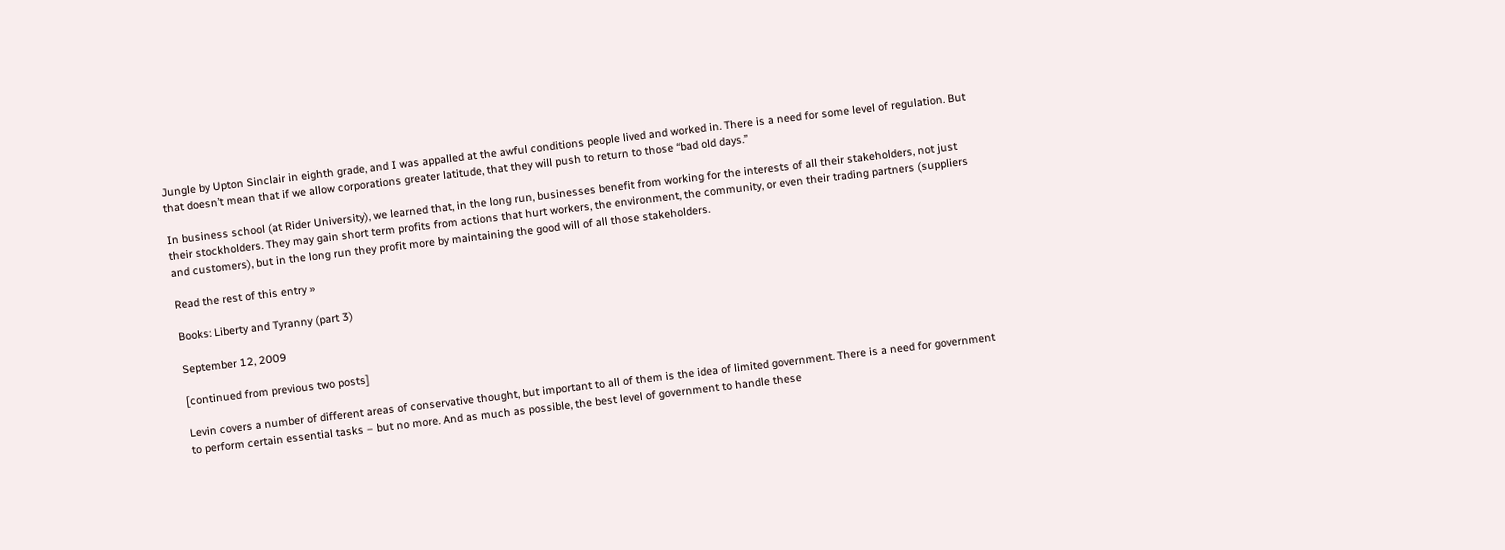Jungle by Upton Sinclair in eighth grade, and I was appalled at the awful conditions people lived and worked in. There is a need for some level of regulation. But that doesn’t mean that if we allow corporations greater latitude, that they will push to return to those “bad old days.”

In business school (at Rider University), we learned that, in the long run, businesses benefit from working for the interests of all their stakeholders, not just their stockholders. They may gain short term profits from actions that hurt workers, the environment, the community, or even their trading partners (suppliers and customers), but in the long run they profit more by maintaining the good will of all those stakeholders.

Read the rest of this entry »

Books: Liberty and Tyranny (part 3)

September 12, 2009

[continued from previous two posts]

Levin covers a number of different areas of conservative thought, but important to all of them is the idea of limited government. There is a need for government to perform certain essential tasks – but no more. And as much as possible, the best level of government to handle these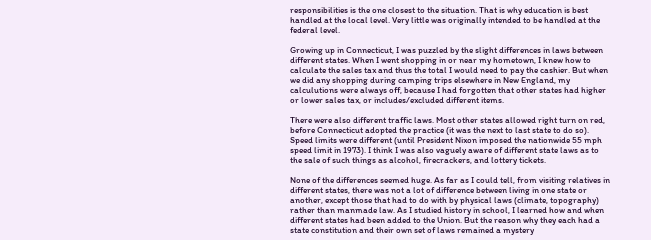responsibilities is the one closest to the situation. That is why education is best handled at the local level. Very little was originally intended to be handled at the federal level.

Growing up in Connecticut, I was puzzled by the slight differences in laws between different states. When I went shopping in or near my hometown, I knew how to calculate the sales tax and thus the total I would need to pay the cashier. But when we did any shopping during camping trips elsewhere in New England, my calculutions were always off, because I had forgotten that other states had higher or lower sales tax, or includes/excluded different items.

There were also different traffic laws. Most other states allowed right turn on red, before Connecticut adopted the practice (it was the next to last state to do so). Speed limits were different (until President Nixon imposed the nationwide 55 mph speed limit in 1973). I think I was also vaguely aware of different state laws as to the sale of such things as alcohol, firecrackers, and lottery tickets.

None of the differences seemed huge. As far as I could tell, from visiting relatives in different states, there was not a lot of difference between living in one state or another, except those that had to do with by physical laws (climate, topography) rather than manmade law. As I studied history in school, I learned how and when different states had been added to the Union. But the reason why they each had a state constitution and their own set of laws remained a mystery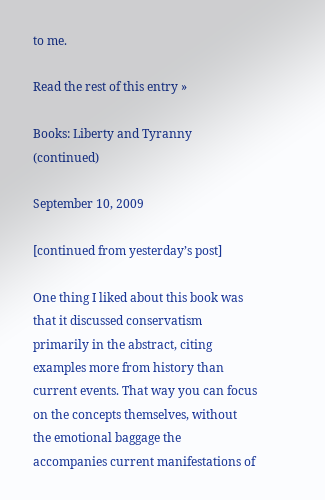to me.

Read the rest of this entry »

Books: Liberty and Tyranny (continued)

September 10, 2009

[continued from yesterday’s post]

One thing I liked about this book was that it discussed conservatism primarily in the abstract, citing examples more from history than current events. That way you can focus on the concepts themselves, without the emotional baggage the accompanies current manifestations of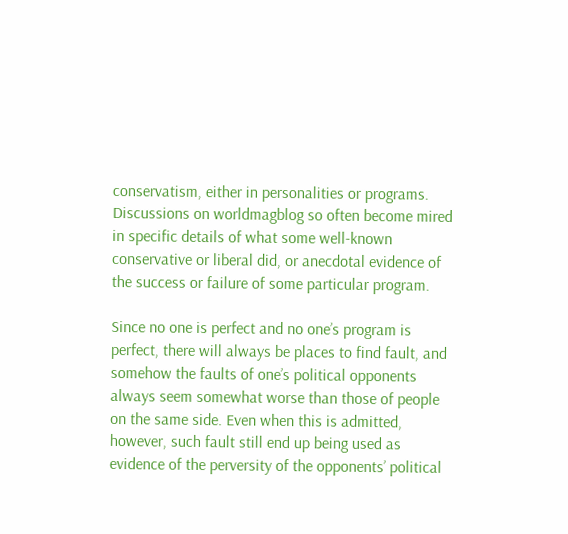conservatism, either in personalities or programs. Discussions on worldmagblog so often become mired in specific details of what some well-known conservative or liberal did, or anecdotal evidence of the success or failure of some particular program.

Since no one is perfect and no one’s program is perfect, there will always be places to find fault, and somehow the faults of one’s political opponents always seem somewhat worse than those of people on the same side. Even when this is admitted, however, such fault still end up being used as evidence of the perversity of the opponents’ political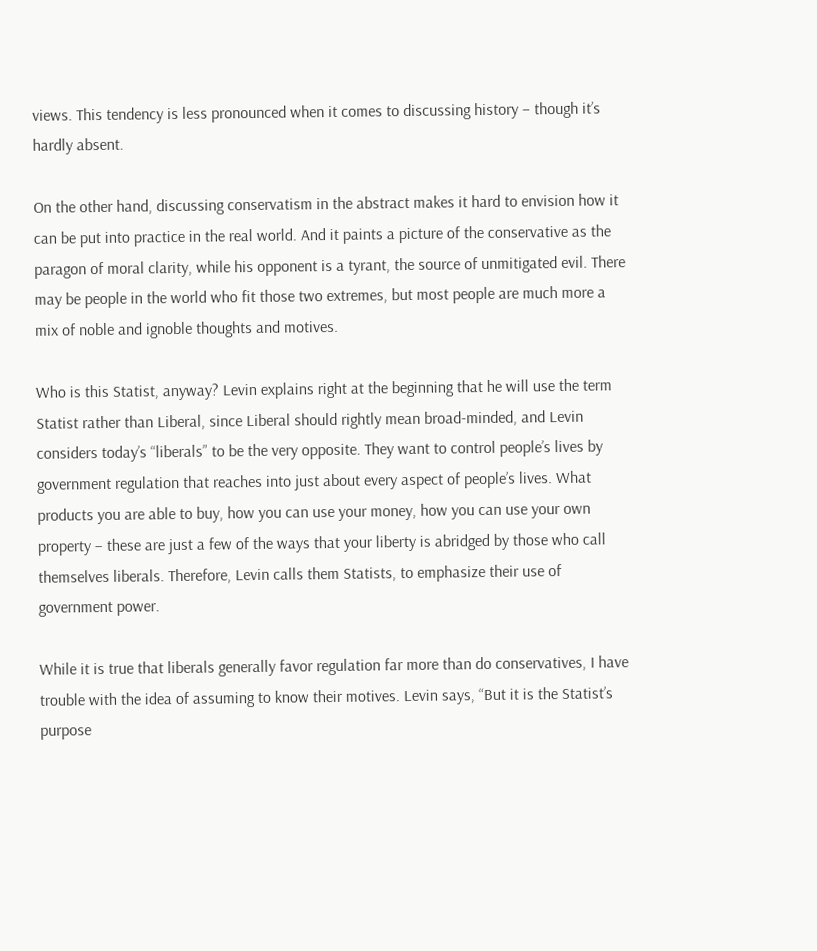views. This tendency is less pronounced when it comes to discussing history – though it’s hardly absent.

On the other hand, discussing conservatism in the abstract makes it hard to envision how it can be put into practice in the real world. And it paints a picture of the conservative as the paragon of moral clarity, while his opponent is a tyrant, the source of unmitigated evil. There may be people in the world who fit those two extremes, but most people are much more a mix of noble and ignoble thoughts and motives.

Who is this Statist, anyway? Levin explains right at the beginning that he will use the term Statist rather than Liberal, since Liberal should rightly mean broad-minded, and Levin considers today’s “liberals” to be the very opposite. They want to control people’s lives by government regulation that reaches into just about every aspect of people’s lives. What products you are able to buy, how you can use your money, how you can use your own property – these are just a few of the ways that your liberty is abridged by those who call themselves liberals. Therefore, Levin calls them Statists, to emphasize their use of government power.

While it is true that liberals generally favor regulation far more than do conservatives, I have trouble with the idea of assuming to know their motives. Levin says, “But it is the Statist’s purpose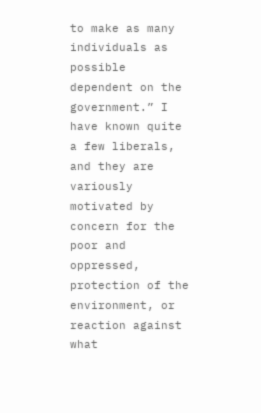to make as many individuals as possible dependent on the government.” I have known quite a few liberals, and they are variously motivated by concern for the poor and oppressed, protection of the environment, or reaction against what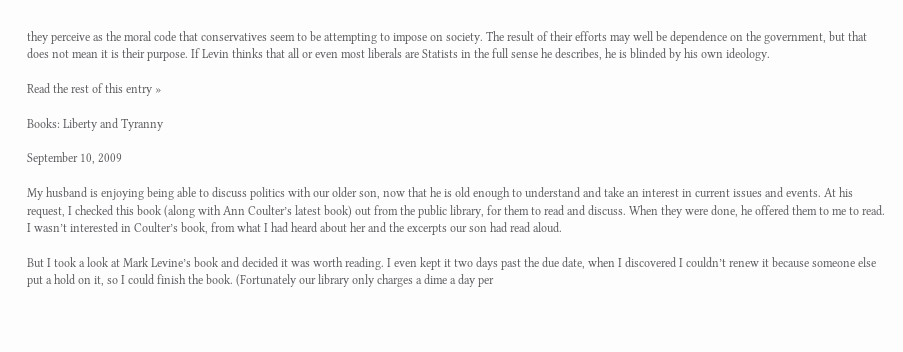they perceive as the moral code that conservatives seem to be attempting to impose on society. The result of their efforts may well be dependence on the government, but that does not mean it is their purpose. If Levin thinks that all or even most liberals are Statists in the full sense he describes, he is blinded by his own ideology.

Read the rest of this entry »

Books: Liberty and Tyranny

September 10, 2009

My husband is enjoying being able to discuss politics with our older son, now that he is old enough to understand and take an interest in current issues and events. At his request, I checked this book (along with Ann Coulter’s latest book) out from the public library, for them to read and discuss. When they were done, he offered them to me to read. I wasn’t interested in Coulter’s book, from what I had heard about her and the excerpts our son had read aloud.

But I took a look at Mark Levine’s book and decided it was worth reading. I even kept it two days past the due date, when I discovered I couldn’t renew it because someone else put a hold on it, so I could finish the book. (Fortunately our library only charges a dime a day per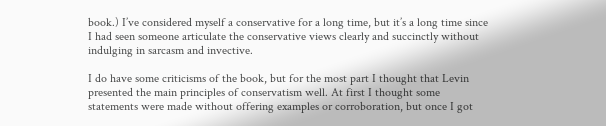book.) I’ve considered myself a conservative for a long time, but it’s a long time since I had seen someone articulate the conservative views clearly and succinctly without indulging in sarcasm and invective.

I do have some criticisms of the book, but for the most part I thought that Levin presented the main principles of conservatism well. At first I thought some statements were made without offering examples or corroboration, but once I got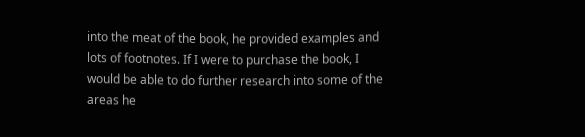into the meat of the book, he provided examples and lots of footnotes. If I were to purchase the book, I would be able to do further research into some of the areas he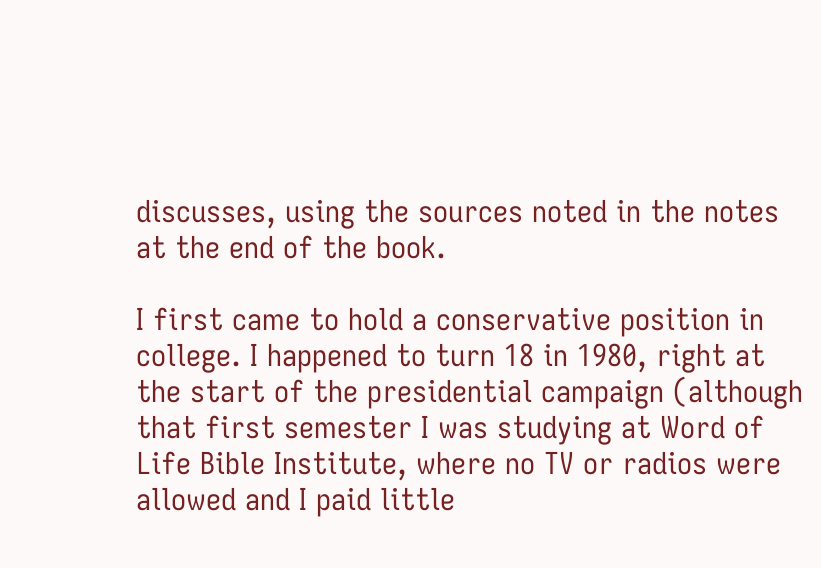discusses, using the sources noted in the notes at the end of the book.

I first came to hold a conservative position in college. I happened to turn 18 in 1980, right at the start of the presidential campaign (although that first semester I was studying at Word of Life Bible Institute, where no TV or radios were allowed and I paid little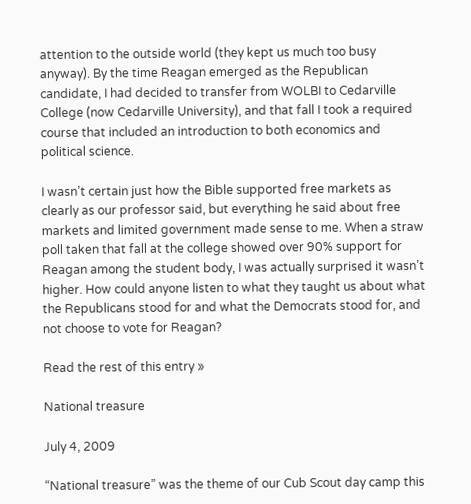attention to the outside world (they kept us much too busy anyway). By the time Reagan emerged as the Republican candidate, I had decided to transfer from WOLBI to Cedarville College (now Cedarville University), and that fall I took a required course that included an introduction to both economics and political science.

I wasn’t certain just how the Bible supported free markets as clearly as our professor said, but everything he said about free markets and limited government made sense to me. When a straw poll taken that fall at the college showed over 90% support for Reagan among the student body, I was actually surprised it wasn’t higher. How could anyone listen to what they taught us about what the Republicans stood for and what the Democrats stood for, and not choose to vote for Reagan?

Read the rest of this entry »

National treasure

July 4, 2009

“National treasure” was the theme of our Cub Scout day camp this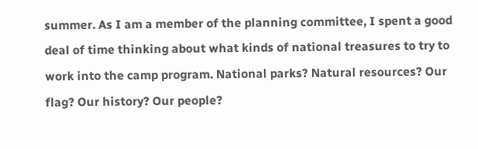summer. As I am a member of the planning committee, I spent a good deal of time thinking about what kinds of national treasures to try to work into the camp program. National parks? Natural resources? Our flag? Our history? Our people?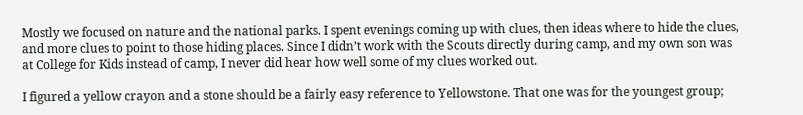Mostly we focused on nature and the national parks. I spent evenings coming up with clues, then ideas where to hide the clues, and more clues to point to those hiding places. Since I didn’t work with the Scouts directly during camp, and my own son was at College for Kids instead of camp, I never did hear how well some of my clues worked out.

I figured a yellow crayon and a stone should be a fairly easy reference to Yellowstone. That one was for the youngest group;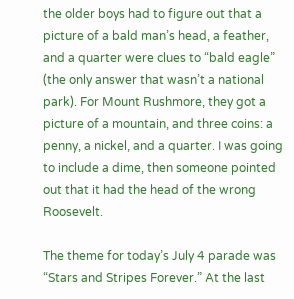the older boys had to figure out that a picture of a bald man’s head, a feather, and a quarter were clues to “bald eagle” (the only answer that wasn’t a national park). For Mount Rushmore, they got a picture of a mountain, and three coins: a penny, a nickel, and a quarter. I was going to include a dime, then someone pointed out that it had the head of the wrong Roosevelt.

The theme for today’s July 4 parade was “Stars and Stripes Forever.” At the last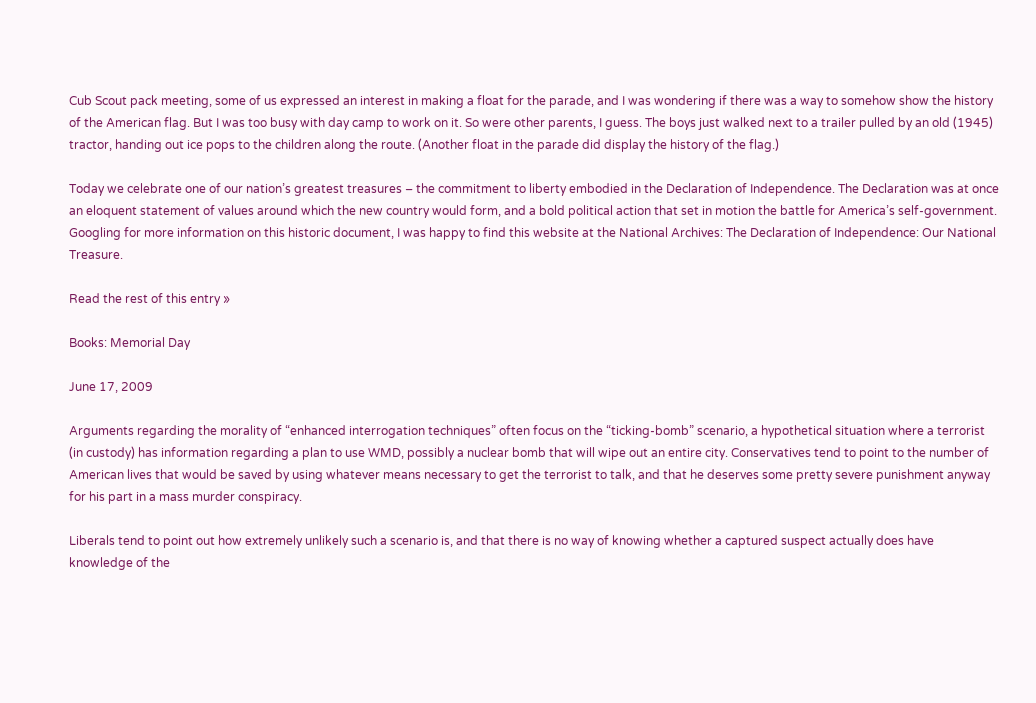Cub Scout pack meeting, some of us expressed an interest in making a float for the parade, and I was wondering if there was a way to somehow show the history of the American flag. But I was too busy with day camp to work on it. So were other parents, I guess. The boys just walked next to a trailer pulled by an old (1945) tractor, handing out ice pops to the children along the route. (Another float in the parade did display the history of the flag.)

Today we celebrate one of our nation’s greatest treasures – the commitment to liberty embodied in the Declaration of Independence. The Declaration was at once an eloquent statement of values around which the new country would form, and a bold political action that set in motion the battle for America’s self-government. Googling for more information on this historic document, I was happy to find this website at the National Archives: The Declaration of Independence: Our National Treasure.

Read the rest of this entry »

Books: Memorial Day

June 17, 2009

Arguments regarding the morality of “enhanced interrogation techniques” often focus on the “ticking-bomb” scenario, a hypothetical situation where a terrorist (in custody) has information regarding a plan to use WMD, possibly a nuclear bomb that will wipe out an entire city. Conservatives tend to point to the number of American lives that would be saved by using whatever means necessary to get the terrorist to talk, and that he deserves some pretty severe punishment anyway for his part in a mass murder conspiracy.

Liberals tend to point out how extremely unlikely such a scenario is, and that there is no way of knowing whether a captured suspect actually does have knowledge of the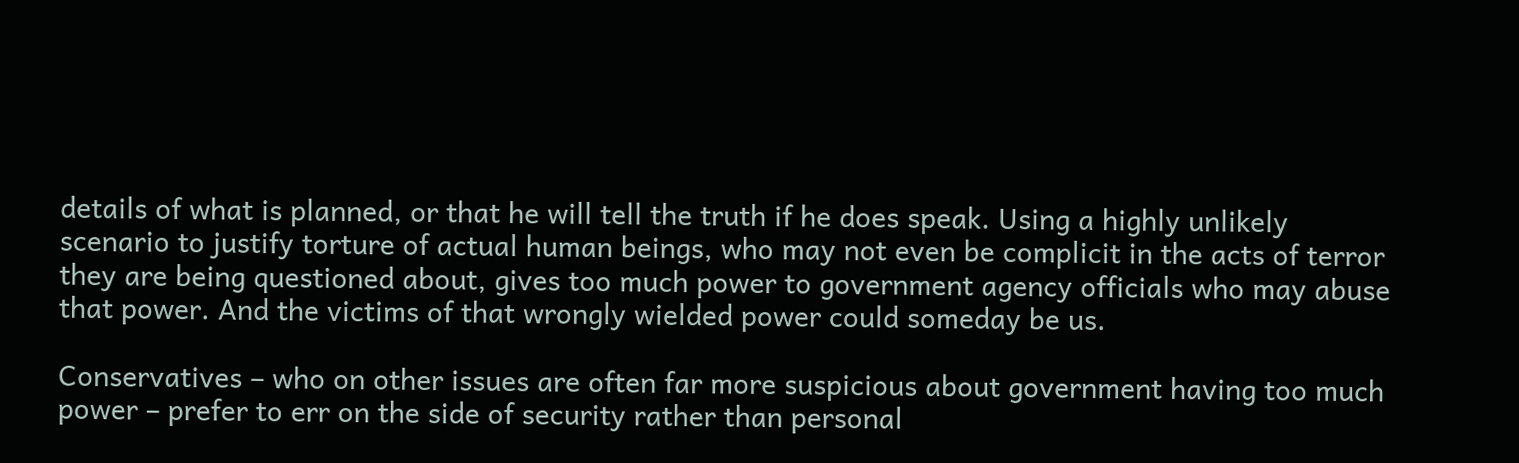details of what is planned, or that he will tell the truth if he does speak. Using a highly unlikely scenario to justify torture of actual human beings, who may not even be complicit in the acts of terror they are being questioned about, gives too much power to government agency officials who may abuse that power. And the victims of that wrongly wielded power could someday be us.

Conservatives – who on other issues are often far more suspicious about government having too much power – prefer to err on the side of security rather than personal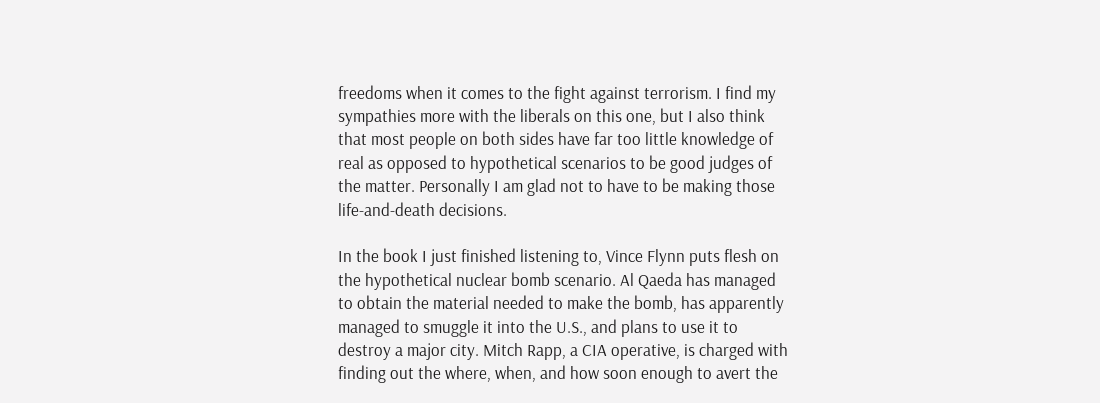freedoms when it comes to the fight against terrorism. I find my sympathies more with the liberals on this one, but I also think that most people on both sides have far too little knowledge of real as opposed to hypothetical scenarios to be good judges of the matter. Personally I am glad not to have to be making those life-and-death decisions.

In the book I just finished listening to, Vince Flynn puts flesh on the hypothetical nuclear bomb scenario. Al Qaeda has managed to obtain the material needed to make the bomb, has apparently managed to smuggle it into the U.S., and plans to use it to destroy a major city. Mitch Rapp, a CIA operative, is charged with finding out the where, when, and how soon enough to avert the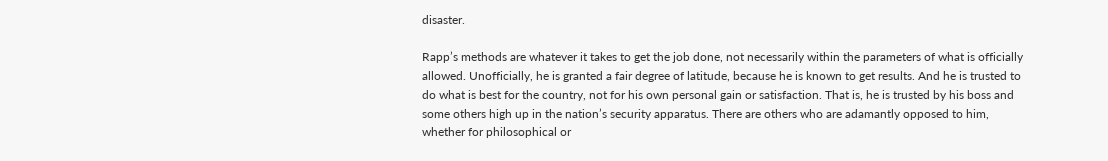disaster.

Rapp’s methods are whatever it takes to get the job done, not necessarily within the parameters of what is officially allowed. Unofficially, he is granted a fair degree of latitude, because he is known to get results. And he is trusted to do what is best for the country, not for his own personal gain or satisfaction. That is, he is trusted by his boss and some others high up in the nation’s security apparatus. There are others who are adamantly opposed to him, whether for philosophical or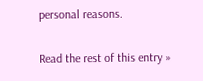personal reasons.

Read the rest of this entry »